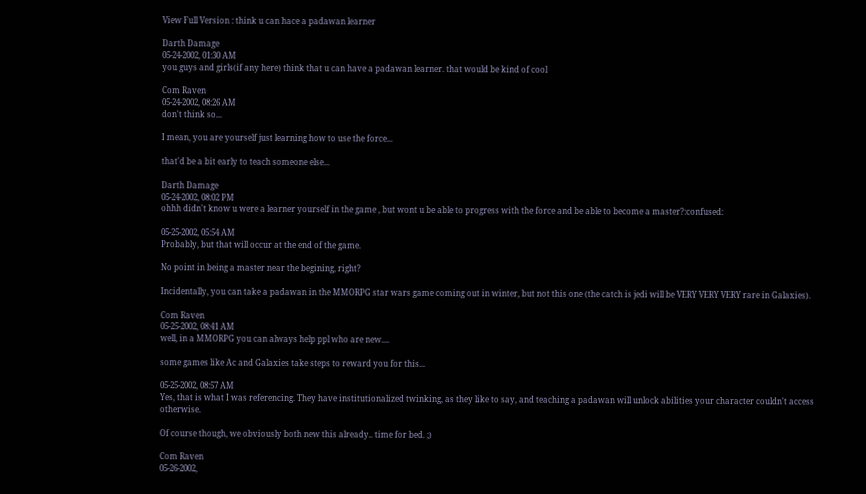View Full Version : think u can hace a padawan learner

Darth Damage
05-24-2002, 01:30 AM
you guys and girls(if any here) think that u can have a padawan learner. that would be kind of cool

Com Raven
05-24-2002, 08:26 AM
don't think so...

I mean, you are yourself just learning how to use the force...

that'd be a bit early to teach someone else...

Darth Damage
05-24-2002, 08:02 PM
ohhh didn't know u were a learner yourself in the game , but wont u be able to progress with the force and be able to become a master?:confused:

05-25-2002, 05:54 AM
Probably, but that will occur at the end of the game.

No point in being a master near the begining, right?

Incidentally, you can take a padawan in the MMORPG star wars game coming out in winter, but not this one (the catch is jedi will be VERY VERY VERY rare in Galaxies).

Com Raven
05-25-2002, 08:41 AM
well, in a MMORPG you can always help ppl who are new....

some games like Ac and Galaxies take steps to reward you for this...

05-25-2002, 08:57 AM
Yes, that is what I was referencing. They have institutionalized twinking, as they like to say, and teaching a padawan will unlock abilities your character couldn't access otherwise.

Of course though, we obviously both new this already.. time for bed. ;)

Com Raven
05-26-2002,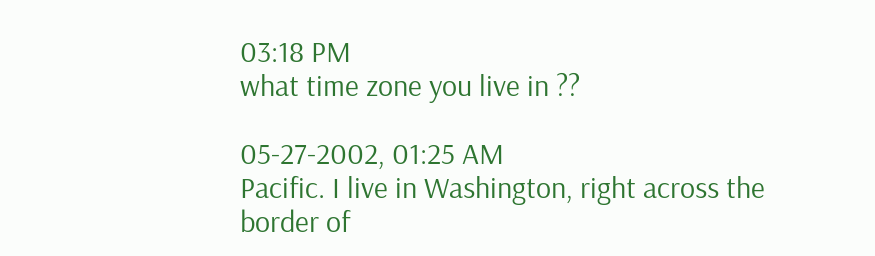03:18 PM
what time zone you live in ??

05-27-2002, 01:25 AM
Pacific. I live in Washington, right across the border of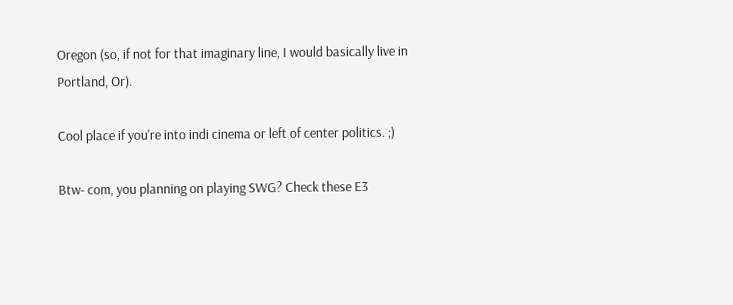Oregon (so, if not for that imaginary line, I would basically live in Portland, Or).

Cool place if you're into indi cinema or left of center politics. ;)

Btw- com, you planning on playing SWG? Check these E3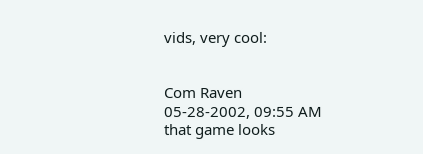vids, very cool:


Com Raven
05-28-2002, 09:55 AM
that game looks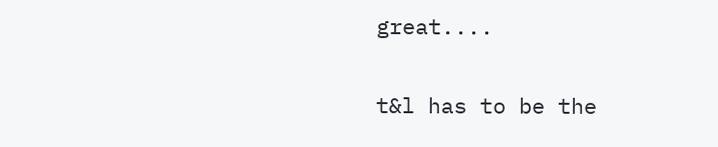great....

t&l has to be the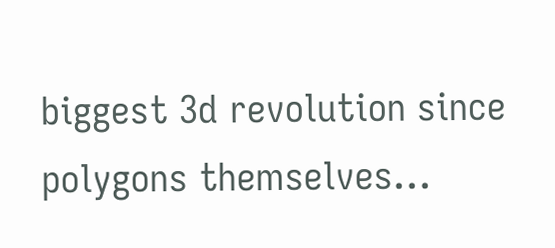biggest 3d revolution since polygons themselves...